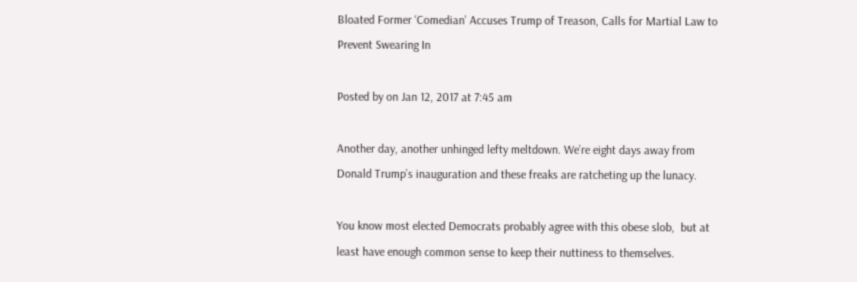Bloated Former ‘Comedian’ Accuses Trump of Treason, Calls for Martial Law to Prevent Swearing In

Posted by on Jan 12, 2017 at 7:45 am

Another day, another unhinged lefty meltdown. We’re eight days away from Donald Trump’s inauguration and these freaks are ratcheting up the lunacy.

You know most elected Democrats probably agree with this obese slob,  but at least have enough common sense to keep their nuttiness to themselves.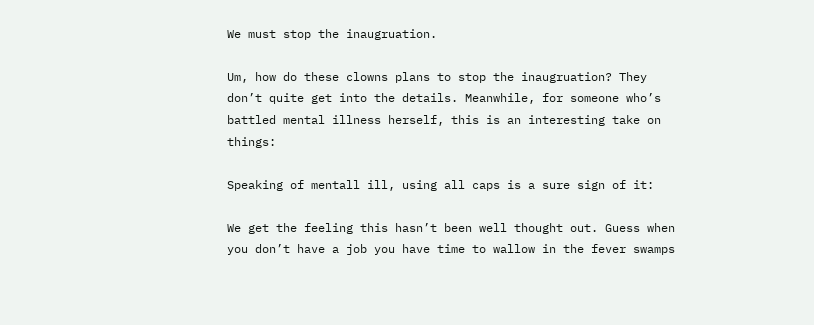We must stop the inaugruation.

Um, how do these clowns plans to stop the inaugruation? They don’t quite get into the details. Meanwhile, for someone who’s battled mental illness herself, this is an interesting take on things:

Speaking of mentall ill, using all caps is a sure sign of it:

We get the feeling this hasn’t been well thought out. Guess when you don’t have a job you have time to wallow in the fever swamps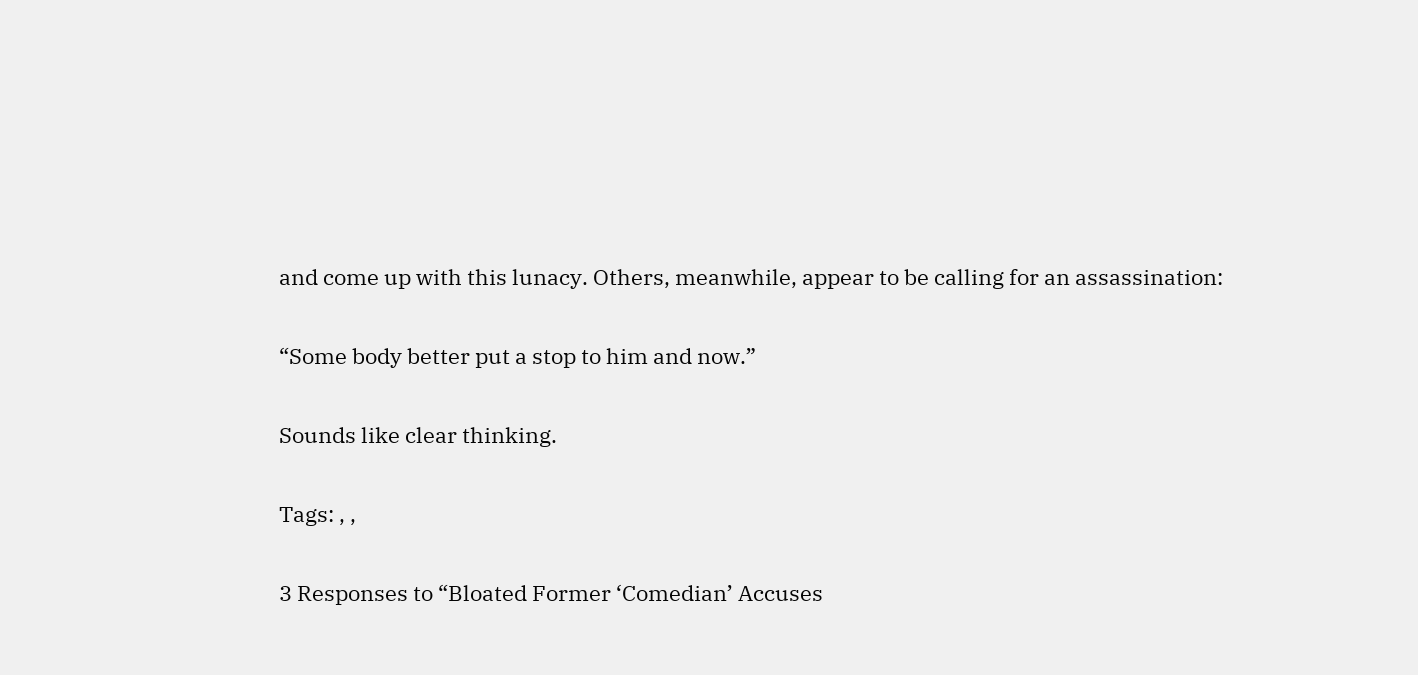and come up with this lunacy. Others, meanwhile, appear to be calling for an assassination:

“Some body better put a stop to him and now.”

Sounds like clear thinking.

Tags: , ,

3 Responses to “Bloated Former ‘Comedian’ Accuses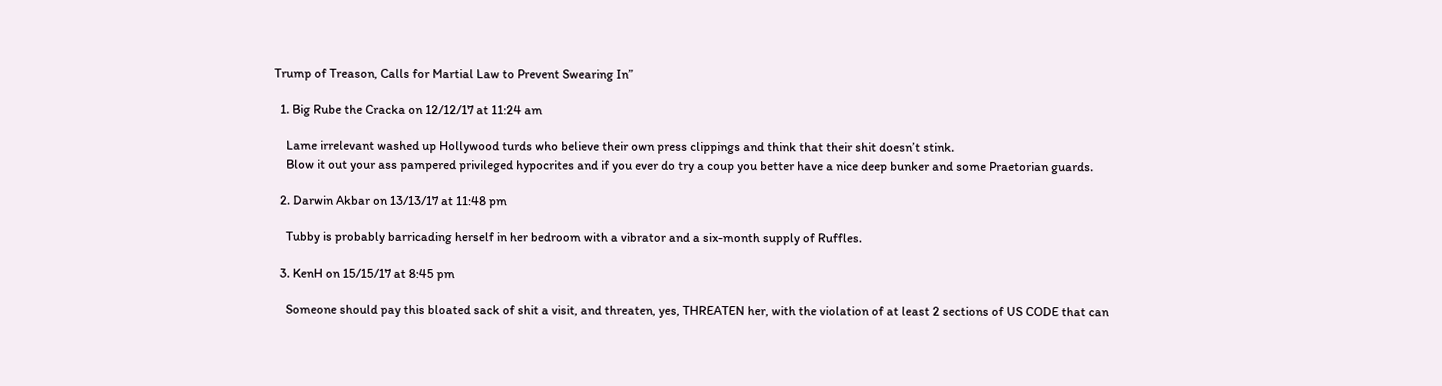Trump of Treason, Calls for Martial Law to Prevent Swearing In”

  1. Big Rube the Cracka on 12/12/17 at 11:24 am

    Lame irrelevant washed up Hollywood turds who believe their own press clippings and think that their shit doesn’t stink.
    Blow it out your ass pampered privileged hypocrites and if you ever do try a coup you better have a nice deep bunker and some Praetorian guards.

  2. Darwin Akbar on 13/13/17 at 11:48 pm

    Tubby is probably barricading herself in her bedroom with a vibrator and a six-month supply of Ruffles.

  3. KenH on 15/15/17 at 8:45 pm

    Someone should pay this bloated sack of shit a visit, and threaten, yes, THREATEN her, with the violation of at least 2 sections of US CODE that can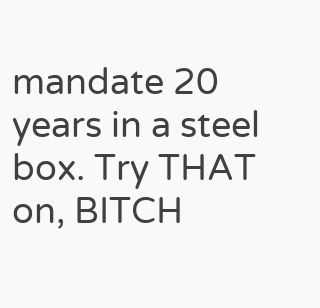mandate 20 years in a steel box. Try THAT on, BITCH